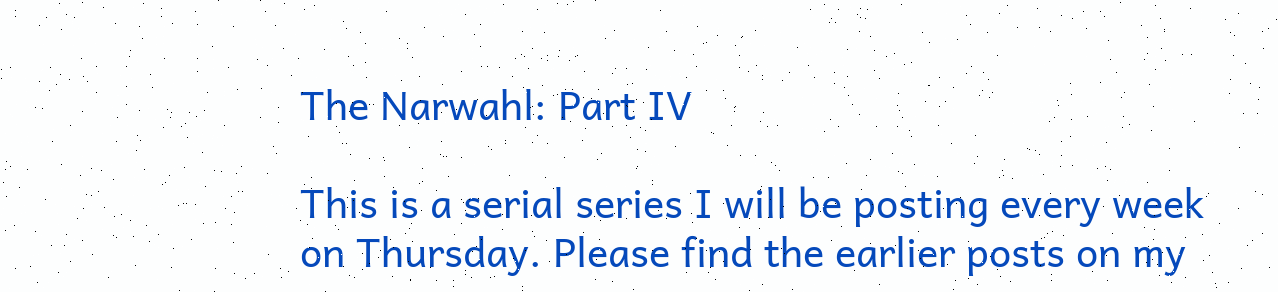The Narwahl: Part IV

This is a serial series I will be posting every week on Thursday. Please find the earlier posts on my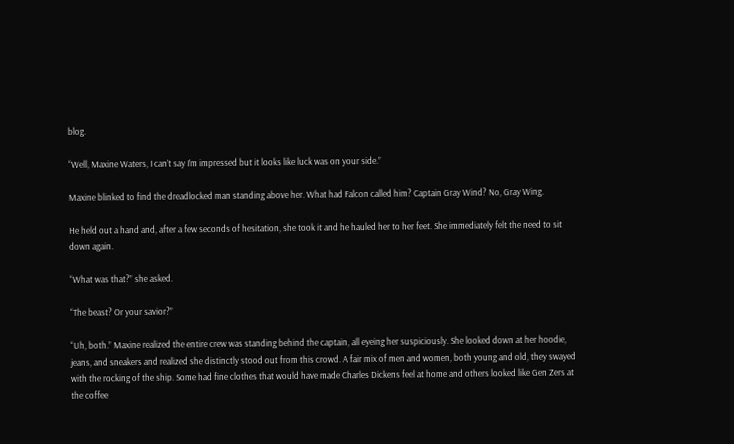blog.

“Well, Maxine Waters, I can’t say I’m impressed but it looks like luck was on your side.”

Maxine blinked to find the dreadlocked man standing above her. What had Falcon called him? Captain Gray Wind? No, Gray Wing.

He held out a hand and, after a few seconds of hesitation, she took it and he hauled her to her feet. She immediately felt the need to sit down again.

“What was that?” she asked.

“The beast? Or your savior?”

“Uh, both.” Maxine realized the entire crew was standing behind the captain, all eyeing her suspiciously. She looked down at her hoodie, jeans, and sneakers and realized she distinctly stood out from this crowd. A fair mix of men and women, both young and old, they swayed with the rocking of the ship. Some had fine clothes that would have made Charles Dickens feel at home and others looked like Gen Zers at the coffee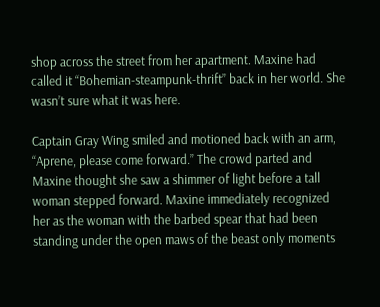shop across the street from her apartment. Maxine had called it “Bohemian-steampunk-thrift” back in her world. She wasn’t sure what it was here.

Captain Gray Wing smiled and motioned back with an arm, “Aprene, please come forward.” The crowd parted and Maxine thought she saw a shimmer of light before a tall woman stepped forward. Maxine immediately recognized her as the woman with the barbed spear that had been standing under the open maws of the beast only moments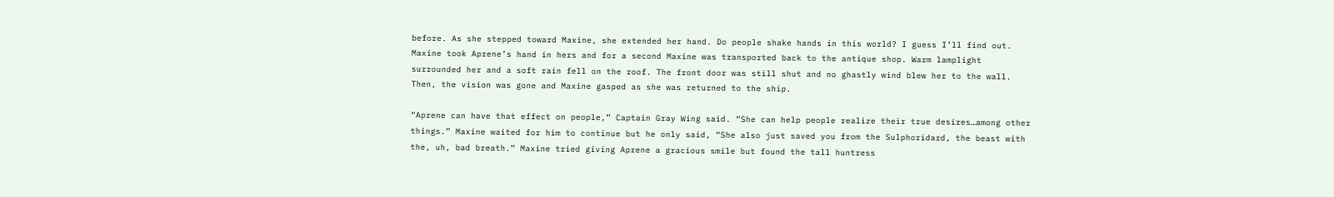before. As she stepped toward Maxine, she extended her hand. Do people shake hands in this world? I guess I’ll find out. Maxine took Aprene’s hand in hers and for a second Maxine was transported back to the antique shop. Warm lamplight surrounded her and a soft rain fell on the roof. The front door was still shut and no ghastly wind blew her to the wall. Then, the vision was gone and Maxine gasped as she was returned to the ship.

“Aprene can have that effect on people,” Captain Gray Wing said. “She can help people realize their true desires…among other things.” Maxine waited for him to continue but he only said, “She also just saved you from the Sulphoridard, the beast with the, uh, bad breath.” Maxine tried giving Aprene a gracious smile but found the tall huntress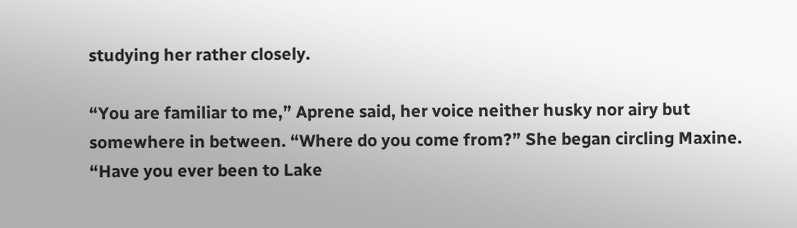studying her rather closely.

“You are familiar to me,” Aprene said, her voice neither husky nor airy but somewhere in between. “Where do you come from?” She began circling Maxine. “Have you ever been to Lake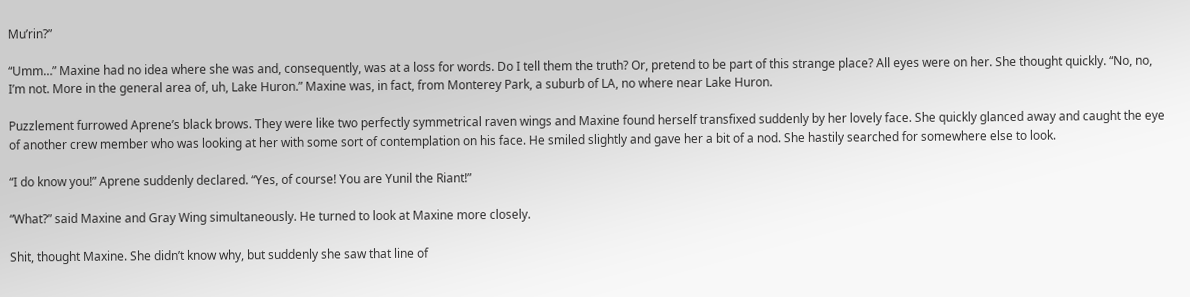Mu’rin?”

“Umm…” Maxine had no idea where she was and, consequently, was at a loss for words. Do I tell them the truth? Or, pretend to be part of this strange place? All eyes were on her. She thought quickly. “No, no, I’m not. More in the general area of, uh, Lake Huron.” Maxine was, in fact, from Monterey Park, a suburb of LA, no where near Lake Huron.

Puzzlement furrowed Aprene’s black brows. They were like two perfectly symmetrical raven wings and Maxine found herself transfixed suddenly by her lovely face. She quickly glanced away and caught the eye of another crew member who was looking at her with some sort of contemplation on his face. He smiled slightly and gave her a bit of a nod. She hastily searched for somewhere else to look.

“I do know you!” Aprene suddenly declared. “Yes, of course! You are Yunil the Riant!”

“What?” said Maxine and Gray Wing simultaneously. He turned to look at Maxine more closely.

Shit, thought Maxine. She didn’t know why, but suddenly she saw that line of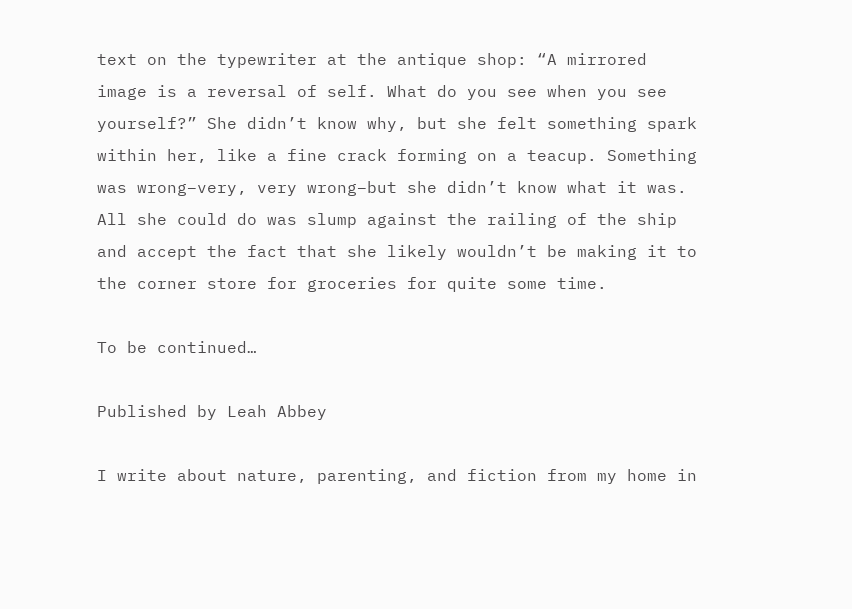text on the typewriter at the antique shop: “A mirrored image is a reversal of self. What do you see when you see yourself?” She didn’t know why, but she felt something spark within her, like a fine crack forming on a teacup. Something was wrong–very, very wrong–but she didn’t know what it was. All she could do was slump against the railing of the ship and accept the fact that she likely wouldn’t be making it to the corner store for groceries for quite some time.

To be continued…

Published by Leah Abbey

I write about nature, parenting, and fiction from my home in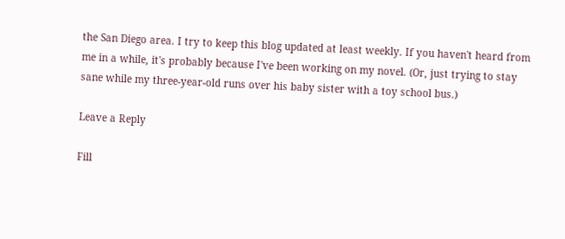the San Diego area. I try to keep this blog updated at least weekly. If you haven't heard from me in a while, it's probably because I've been working on my novel. (Or, just trying to stay sane while my three-year-old runs over his baby sister with a toy school bus.)

Leave a Reply

Fill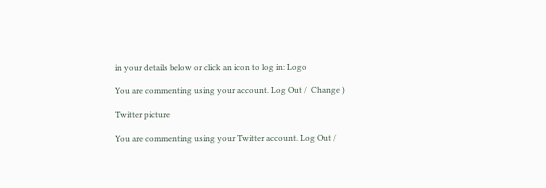in your details below or click an icon to log in: Logo

You are commenting using your account. Log Out /  Change )

Twitter picture

You are commenting using your Twitter account. Log Out /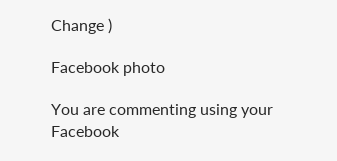Change )

Facebook photo

You are commenting using your Facebook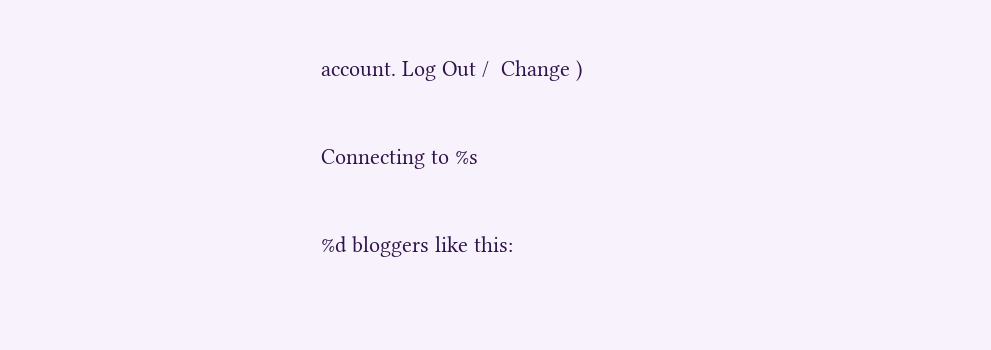account. Log Out /  Change )

Connecting to %s

%d bloggers like this: